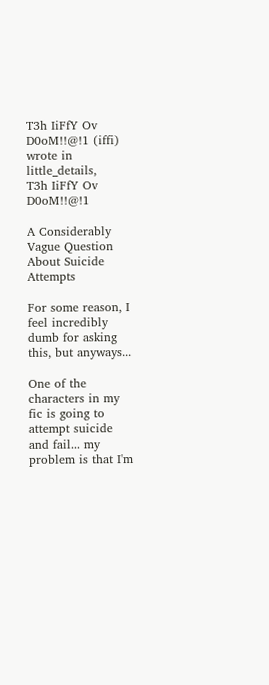T3h IiFfY Ov D0oM!!@!1 (iffi) wrote in little_details,
T3h IiFfY Ov D0oM!!@!1

A Considerably Vague Question About Suicide Attempts

For some reason, I feel incredibly dumb for asking this, but anyways...

One of the characters in my fic is going to attempt suicide and fail... my problem is that I'm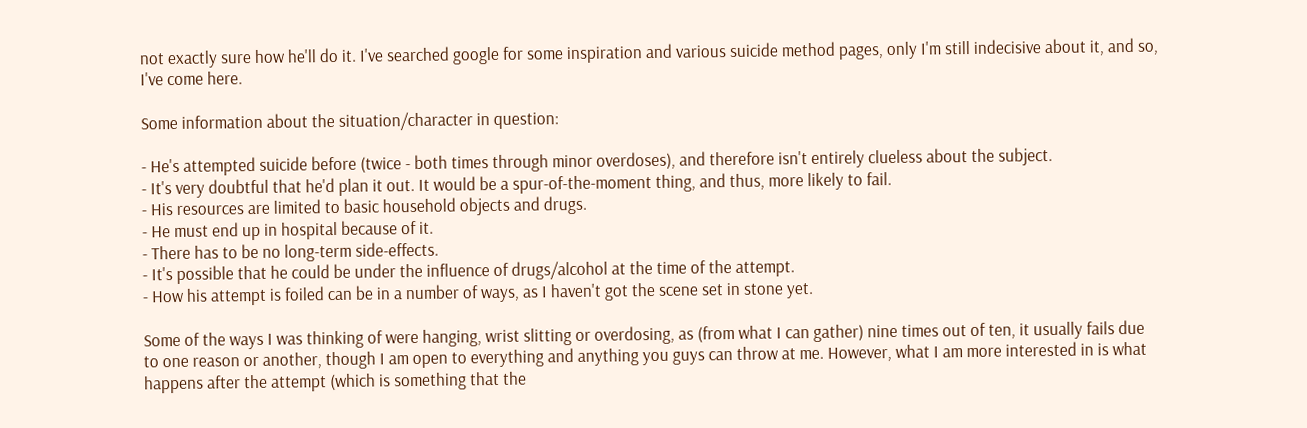not exactly sure how he'll do it. I've searched google for some inspiration and various suicide method pages, only I'm still indecisive about it, and so, I've come here.

Some information about the situation/character in question:

- He's attempted suicide before (twice - both times through minor overdoses), and therefore isn't entirely clueless about the subject.
- It's very doubtful that he'd plan it out. It would be a spur-of-the-moment thing, and thus, more likely to fail.
- His resources are limited to basic household objects and drugs.
- He must end up in hospital because of it.
- There has to be no long-term side-effects.
- It's possible that he could be under the influence of drugs/alcohol at the time of the attempt.
- How his attempt is foiled can be in a number of ways, as I haven't got the scene set in stone yet.

Some of the ways I was thinking of were hanging, wrist slitting or overdosing, as (from what I can gather) nine times out of ten, it usually fails due to one reason or another, though I am open to everything and anything you guys can throw at me. However, what I am more interested in is what happens after the attempt (which is something that the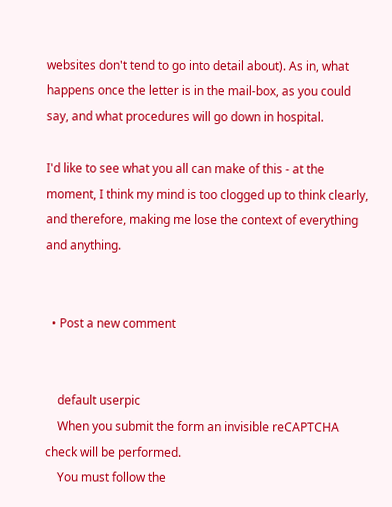websites don't tend to go into detail about). As in, what happens once the letter is in the mail-box, as you could say, and what procedures will go down in hospital.

I'd like to see what you all can make of this - at the moment, I think my mind is too clogged up to think clearly, and therefore, making me lose the context of everything and anything.


  • Post a new comment


    default userpic
    When you submit the form an invisible reCAPTCHA check will be performed.
    You must follow the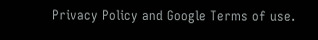Privacy Policy and Google Terms of use.